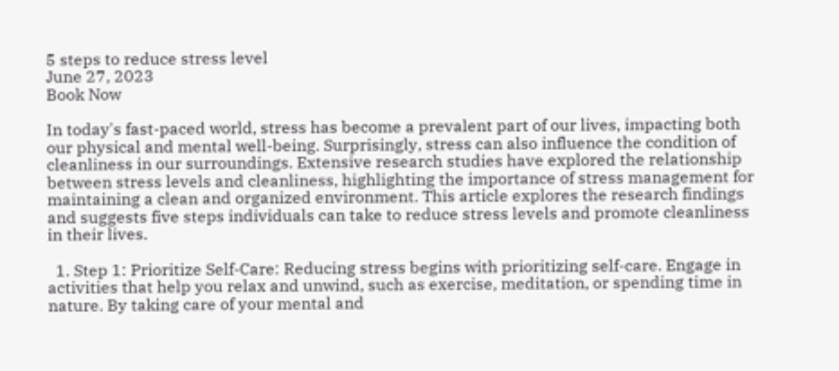5 steps to reduce stress level
June 27, 2023
Book Now

In today's fast-paced world, stress has become a prevalent part of our lives, impacting both our physical and mental well-being. Surprisingly, stress can also influence the condition of cleanliness in our surroundings. Extensive research studies have explored the relationship between stress levels and cleanliness, highlighting the importance of stress management for maintaining a clean and organized environment. This article explores the research findings and suggests five steps individuals can take to reduce stress levels and promote cleanliness in their lives.

  1. Step 1: Prioritize Self-Care: Reducing stress begins with prioritizing self-care. Engage in activities that help you relax and unwind, such as exercise, meditation, or spending time in nature. By taking care of your mental and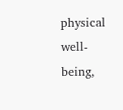physical well-being,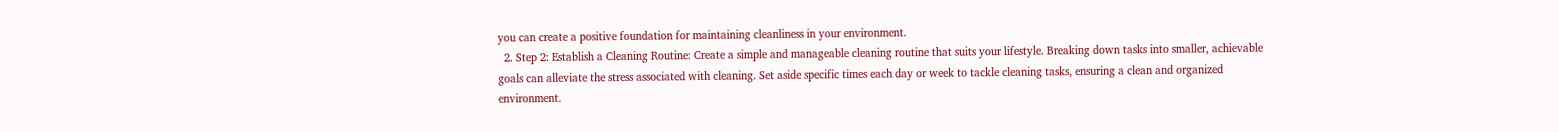you can create a positive foundation for maintaining cleanliness in your environment.
  2. Step 2: Establish a Cleaning Routine: Create a simple and manageable cleaning routine that suits your lifestyle. Breaking down tasks into smaller, achievable goals can alleviate the stress associated with cleaning. Set aside specific times each day or week to tackle cleaning tasks, ensuring a clean and organized environment.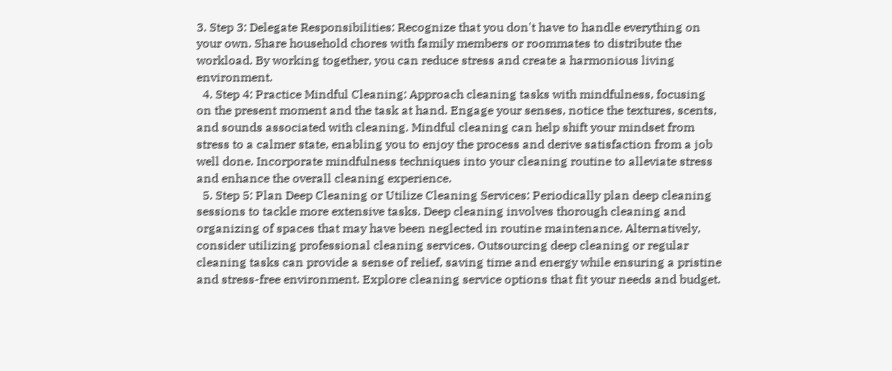3. Step 3: Delegate Responsibilities: Recognize that you don't have to handle everything on your own. Share household chores with family members or roommates to distribute the workload. By working together, you can reduce stress and create a harmonious living environment.
  4. Step 4: Practice Mindful Cleaning: Approach cleaning tasks with mindfulness, focusing on the present moment and the task at hand. Engage your senses, notice the textures, scents, and sounds associated with cleaning. Mindful cleaning can help shift your mindset from stress to a calmer state, enabling you to enjoy the process and derive satisfaction from a job well done. Incorporate mindfulness techniques into your cleaning routine to alleviate stress and enhance the overall cleaning experience.
  5. Step 5: Plan Deep Cleaning or Utilize Cleaning Services: Periodically plan deep cleaning sessions to tackle more extensive tasks. Deep cleaning involves thorough cleaning and organizing of spaces that may have been neglected in routine maintenance. Alternatively, consider utilizing professional cleaning services. Outsourcing deep cleaning or regular cleaning tasks can provide a sense of relief, saving time and energy while ensuring a pristine and stress-free environment. Explore cleaning service options that fit your needs and budget.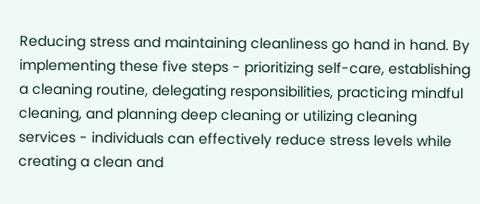Reducing stress and maintaining cleanliness go hand in hand. By implementing these five steps - prioritizing self-care, establishing a cleaning routine, delegating responsibilities, practicing mindful cleaning, and planning deep cleaning or utilizing cleaning services - individuals can effectively reduce stress levels while creating a clean and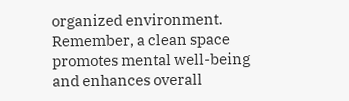organized environment. Remember, a clean space promotes mental well-being and enhances overall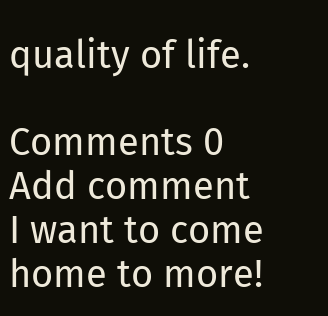quality of life.

Comments 0
Add comment
I want to come home to more!